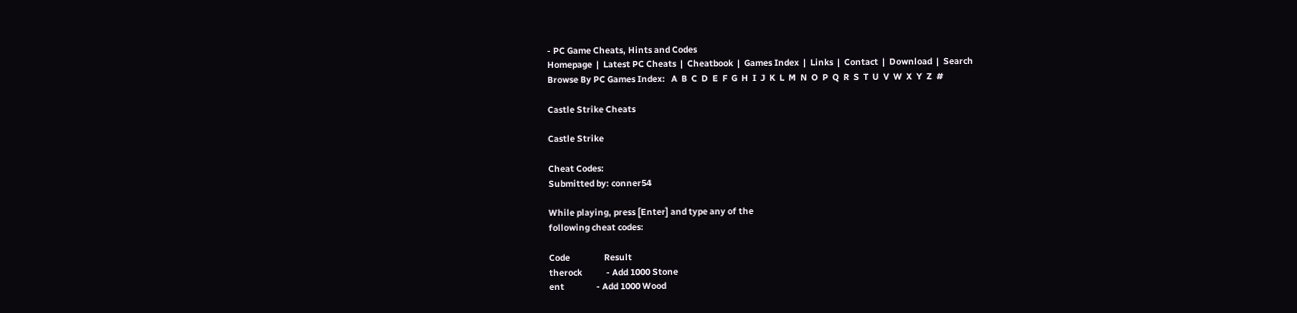- PC Game Cheats, Hints and Codes
Homepage  |  Latest PC Cheats  |  Cheatbook  |  Games Index  |  Links  |  Contact  |  Download  |  Search
Browse By PC Games Index:   A  B  C  D  E  F  G  H  I  J  K  L  M  N  O  P  Q  R  S  T  U  V  W  X  Y  Z  #

Castle Strike Cheats

Castle Strike

Cheat Codes:
Submitted by: conner54

While playing, press [Enter] and type any of the
following cheat codes:

Code                 Result
therock            - Add 1000 Stone
ent                - Add 1000 Wood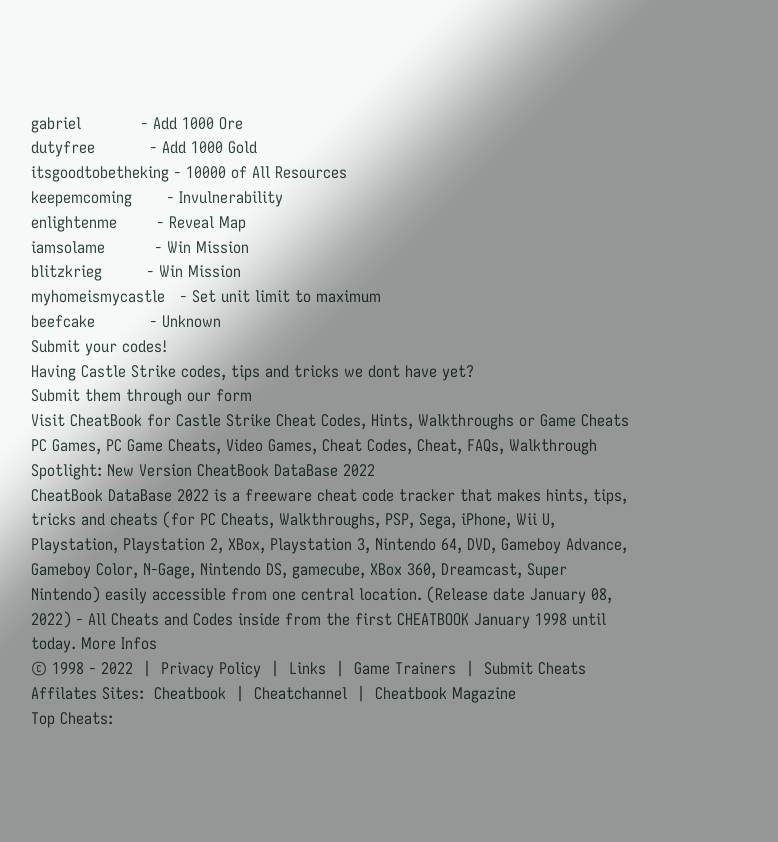gabriel            - Add 1000 Ore
dutyfree           - Add 1000 Gold
itsgoodtobetheking - 10000 of All Resources
keepemcoming       - Invulnerability
enlightenme        - Reveal Map
iamsolame          - Win Mission
blitzkrieg         - Win Mission
myhomeismycastle   - Set unit limit to maximum
beefcake           - Unknown
Submit your codes!
Having Castle Strike codes, tips and tricks we dont have yet?
Submit them through our form
Visit CheatBook for Castle Strike Cheat Codes, Hints, Walkthroughs or Game Cheats
PC Games, PC Game Cheats, Video Games, Cheat Codes, Cheat, FAQs, Walkthrough
Spotlight: New Version CheatBook DataBase 2022
CheatBook DataBase 2022 is a freeware cheat code tracker that makes hints, tips, tricks and cheats (for PC Cheats, Walkthroughs, PSP, Sega, iPhone, Wii U, Playstation, Playstation 2, XBox, Playstation 3, Nintendo 64, DVD, Gameboy Advance, Gameboy Color, N-Gage, Nintendo DS, gamecube, XBox 360, Dreamcast, Super Nintendo) easily accessible from one central location. (Release date January 08, 2022) - All Cheats and Codes inside from the first CHEATBOOK January 1998 until today. More Infos
© 1998 - 2022  |  Privacy Policy  |  Links  |  Game Trainers  |  Submit Cheats
Affilates Sites:  Cheatbook  |  Cheatchannel  |  Cheatbook Magazine
Top Cheats: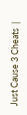Just Cause 3 Cheats  |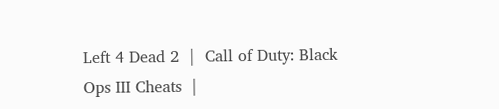Left 4 Dead 2  |  Call of Duty: Black Ops III Cheats  |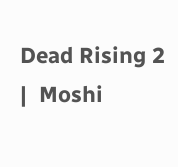Dead Rising 2  |  Moshi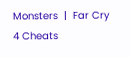Monsters  |  Far Cry 4 Cheats